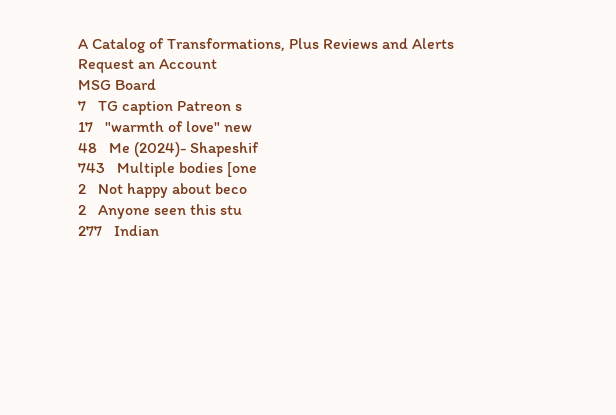A Catalog of Transformations, Plus Reviews and Alerts
Request an Account
MSG Board
7   TG caption Patreon s
17   "warmth of love" new
48   Me (2024)- Shapeshif
743   Multiple bodies [one
2   Not happy about beco
2   Anyone seen this stu
277   Indian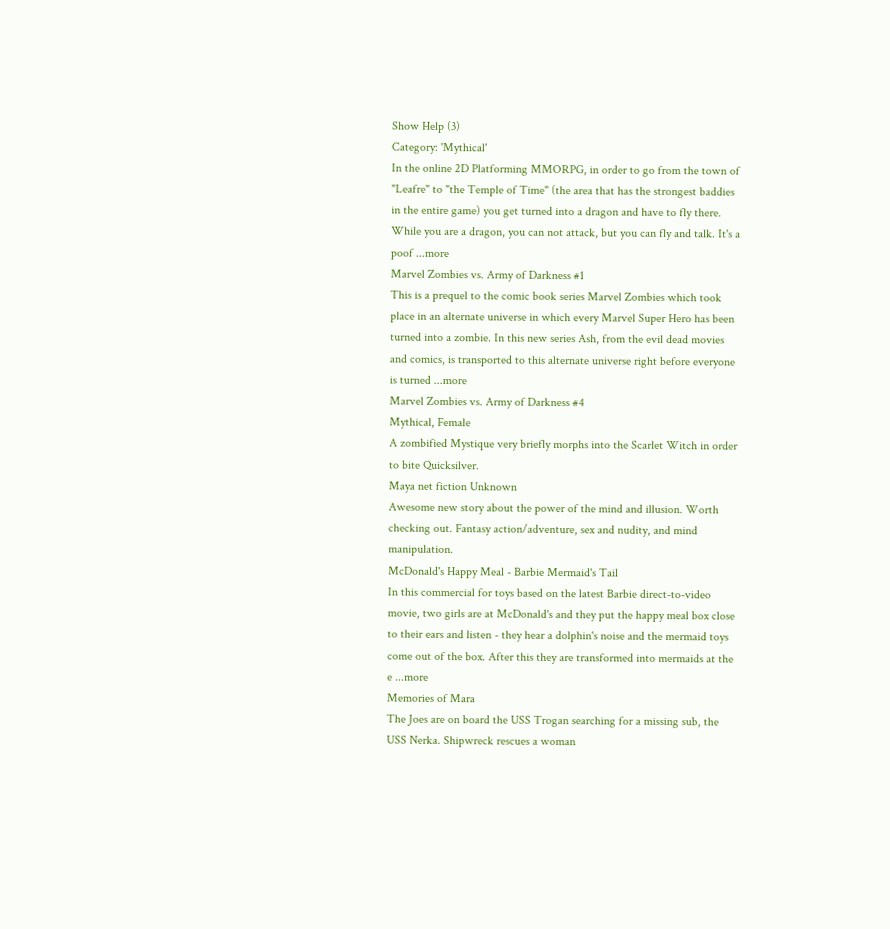Show Help (3)
Category: 'Mythical'
In the online 2D Platforming MMORPG, in order to go from the town of "Leafre" to "the Temple of Time" (the area that has the strongest baddies in the entire game) you get turned into a dragon and have to fly there. While you are a dragon, you can not attack, but you can fly and talk. It's a poof ...more
Marvel Zombies vs. Army of Darkness #1
This is a prequel to the comic book series Marvel Zombies which took place in an alternate universe in which every Marvel Super Hero has been turned into a zombie. In this new series Ash, from the evil dead movies and comics, is transported to this alternate universe right before everyone is turned ...more
Marvel Zombies vs. Army of Darkness #4
Mythical, Female
A zombified Mystique very briefly morphs into the Scarlet Witch in order to bite Quicksilver.
Maya net fiction Unknown
Awesome new story about the power of the mind and illusion. Worth checking out. Fantasy action/adventure, sex and nudity, and mind manipulation.
McDonald's Happy Meal - Barbie Mermaid's Tail
In this commercial for toys based on the latest Barbie direct-to-video movie, two girls are at McDonald's and they put the happy meal box close to their ears and listen - they hear a dolphin's noise and the mermaid toys come out of the box. After this they are transformed into mermaids at the e ...more
Memories of Mara
The Joes are on board the USS Trogan searching for a missing sub, the USS Nerka. Shipwreck rescues a woman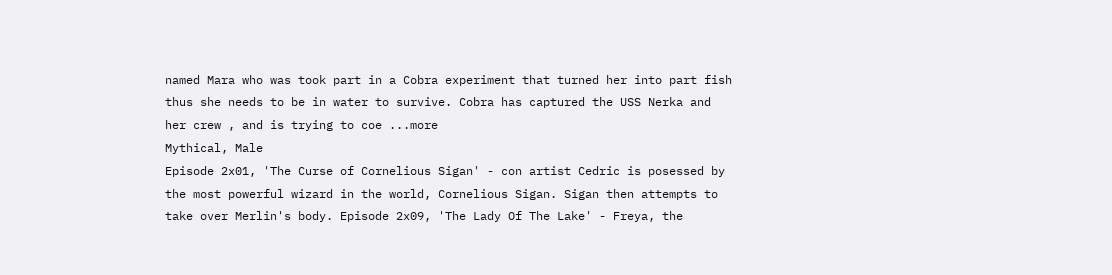named Mara who was took part in a Cobra experiment that turned her into part fish thus she needs to be in water to survive. Cobra has captured the USS Nerka and her crew , and is trying to coe ...more
Mythical, Male
Episode 2x01, 'The Curse of Cornelious Sigan' - con artist Cedric is posessed by the most powerful wizard in the world, Cornelious Sigan. Sigan then attempts to take over Merlin's body. Episode 2x09, 'The Lady Of The Lake' - Freya, the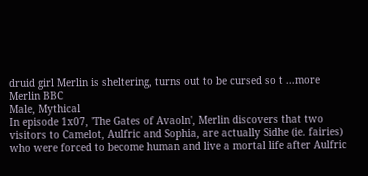druid girl Merlin is sheltering, turns out to be cursed so t ...more
Merlin BBC
Male, Mythical
In episode 1x07, 'The Gates of Avaoln', Merlin discovers that two visitors to Camelot, Aulfric and Sophia, are actually Sidhe (ie. fairies) who were forced to become human and live a mortal life after Aulfric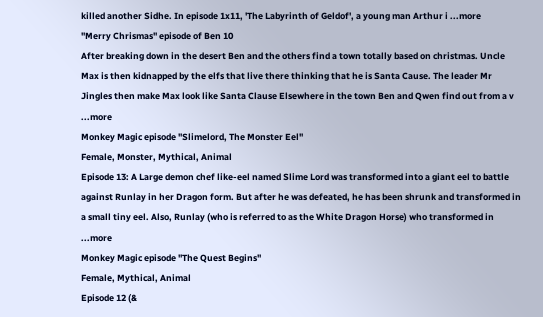killed another Sidhe. In episode 1x11, 'The Labyrinth of Geldof', a young man Arthur i ...more
"Merry Chrismas" episode of Ben 10
After breaking down in the desert Ben and the others find a town totally based on christmas. Uncle Max is then kidnapped by the elfs that live there thinking that he is Santa Cause. The leader Mr Jingles then make Max look like Santa Clause Elsewhere in the town Ben and Qwen find out from a v ...more
Monkey Magic episode "Slimelord, The Monster Eel"
Female, Monster, Mythical, Animal
Episode 13: A Large demon chef like-eel named Slime Lord was transformed into a giant eel to battle against Runlay in her Dragon form. But after he was defeated, he has been shrunk and transformed in a small tiny eel. Also, Runlay (who is referred to as the White Dragon Horse) who transformed in ...more
Monkey Magic episode "The Quest Begins"
Female, Mythical, Animal
Episode 12 (&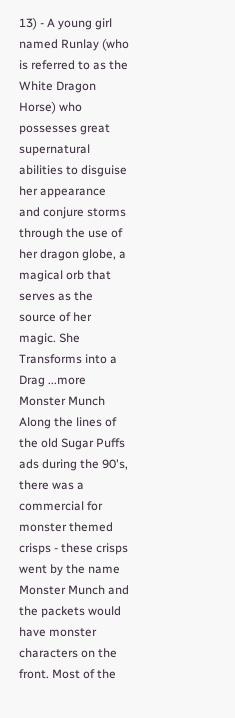13) - A young girl named Runlay (who is referred to as the White Dragon Horse) who possesses great supernatural abilities to disguise her appearance and conjure storms through the use of her dragon globe, a magical orb that serves as the source of her magic. She Transforms into a Drag ...more
Monster Munch
Along the lines of the old Sugar Puffs ads during the 90's, there was a commercial for monster themed crisps - these crisps went by the name Monster Munch and the packets would have monster characters on the front. Most of the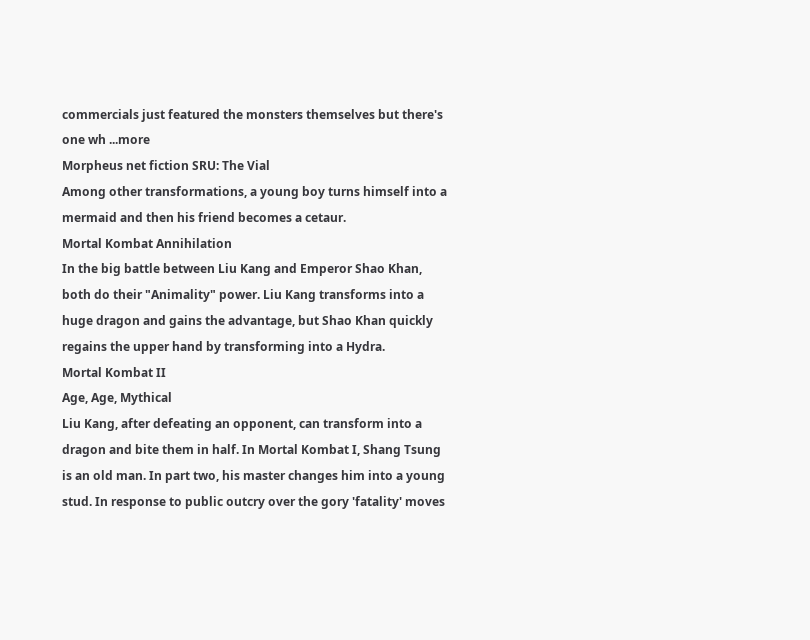commercials just featured the monsters themselves but there's one wh ...more
Morpheus net fiction SRU: The Vial
Among other transformations, a young boy turns himself into a mermaid and then his friend becomes a cetaur.
Mortal Kombat Annihilation
In the big battle between Liu Kang and Emperor Shao Khan, both do their "Animality" power. Liu Kang transforms into a huge dragon and gains the advantage, but Shao Khan quickly regains the upper hand by transforming into a Hydra.
Mortal Kombat II
Age, Age, Mythical
Liu Kang, after defeating an opponent, can transform into a dragon and bite them in half. In Mortal Kombat I, Shang Tsung is an old man. In part two, his master changes him into a young stud. In response to public outcry over the gory 'fatality' moves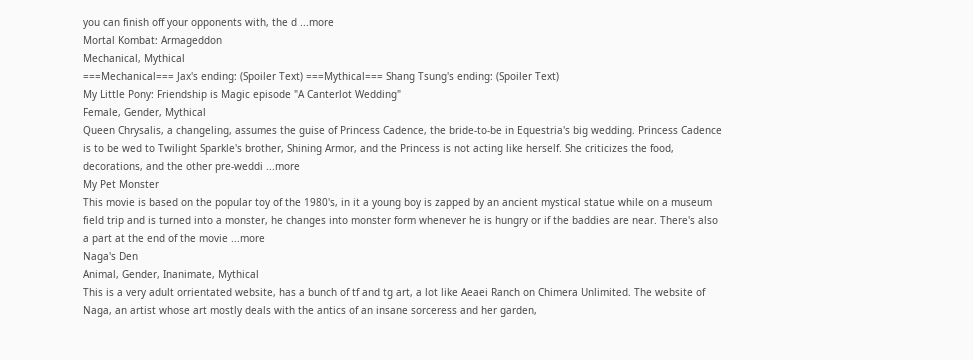you can finish off your opponents with, the d ...more
Mortal Kombat: Armageddon
Mechanical, Mythical
===Mechanical=== Jax's ending: (Spoiler Text) ===Mythical=== Shang Tsung's ending: (Spoiler Text)
My Little Pony: Friendship is Magic episode "A Canterlot Wedding"
Female, Gender, Mythical
Queen Chrysalis, a changeling, assumes the guise of Princess Cadence, the bride-to-be in Equestria's big wedding. Princess Cadence is to be wed to Twilight Sparkle's brother, Shining Armor, and the Princess is not acting like herself. She criticizes the food, decorations, and the other pre-weddi ...more
My Pet Monster
This movie is based on the popular toy of the 1980's, in it a young boy is zapped by an ancient mystical statue while on a museum field trip and is turned into a monster, he changes into monster form whenever he is hungry or if the baddies are near. There's also a part at the end of the movie ...more
Naga's Den
Animal, Gender, Inanimate, Mythical
This is a very adult orrientated website, has a bunch of tf and tg art, a lot like Aeaei Ranch on Chimera Unlimited. The website of Naga, an artist whose art mostly deals with the antics of an insane sorceress and her garden,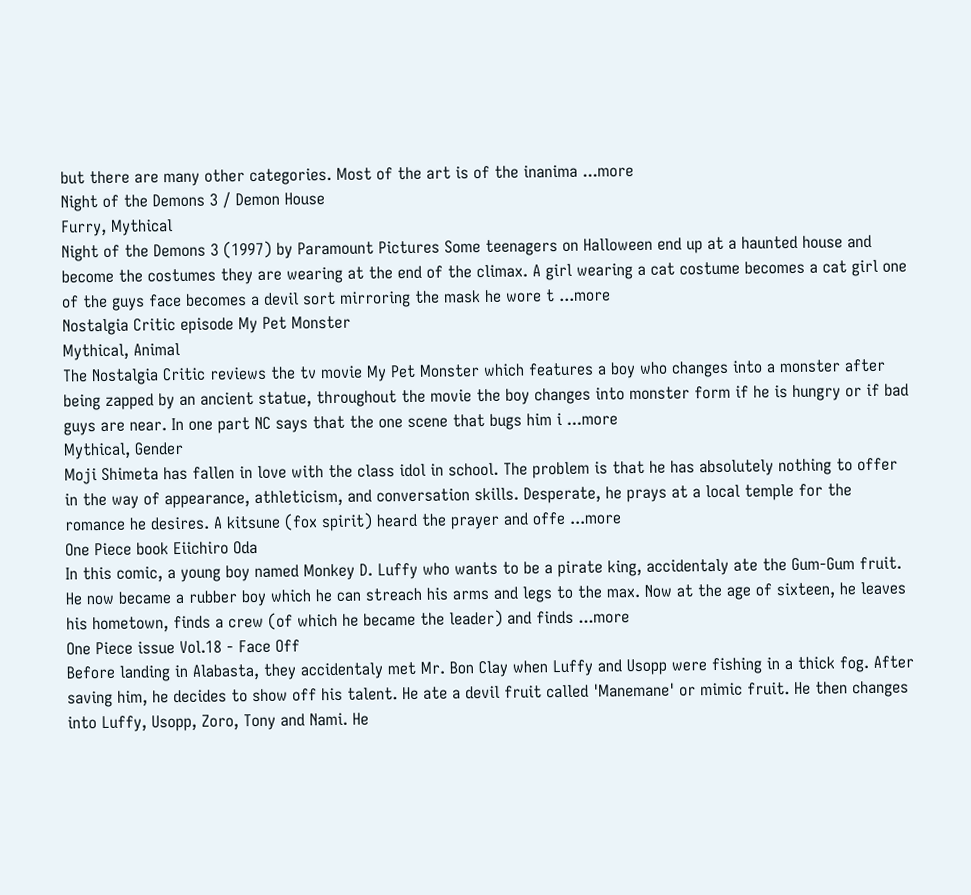but there are many other categories. Most of the art is of the inanima ...more
Night of the Demons 3 / Demon House
Furry, Mythical
Night of the Demons 3 (1997) by Paramount Pictures Some teenagers on Halloween end up at a haunted house and become the costumes they are wearing at the end of the climax. A girl wearing a cat costume becomes a cat girl one of the guys face becomes a devil sort mirroring the mask he wore t ...more
Nostalgia Critic episode My Pet Monster
Mythical, Animal
The Nostalgia Critic reviews the tv movie My Pet Monster which features a boy who changes into a monster after being zapped by an ancient statue, throughout the movie the boy changes into monster form if he is hungry or if bad guys are near. In one part NC says that the one scene that bugs him i ...more
Mythical, Gender
Moji Shimeta has fallen in love with the class idol in school. The problem is that he has absolutely nothing to offer in the way of appearance, athleticism, and conversation skills. Desperate, he prays at a local temple for the romance he desires. A kitsune (fox spirit) heard the prayer and offe ...more
One Piece book Eiichiro Oda
In this comic, a young boy named Monkey D. Luffy who wants to be a pirate king, accidentaly ate the Gum-Gum fruit. He now became a rubber boy which he can streach his arms and legs to the max. Now at the age of sixteen, he leaves his hometown, finds a crew (of which he became the leader) and finds ...more
One Piece issue Vol.18 - Face Off
Before landing in Alabasta, they accidentaly met Mr. Bon Clay when Luffy and Usopp were fishing in a thick fog. After saving him, he decides to show off his talent. He ate a devil fruit called 'Manemane' or mimic fruit. He then changes into Luffy, Usopp, Zoro, Tony and Nami. He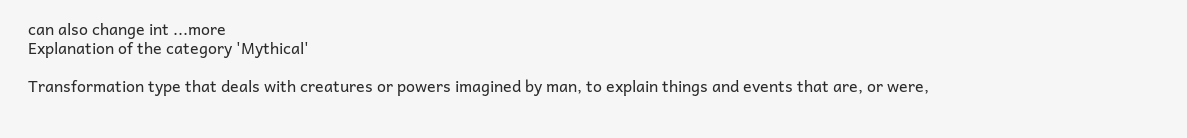can also change int ...more
Explanation of the category 'Mythical'

Transformation type that deals with creatures or powers imagined by man, to explain things and events that are, or were,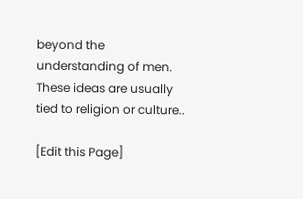beyond the understanding of men. These ideas are usually tied to religion or culture..

[Edit this Page]